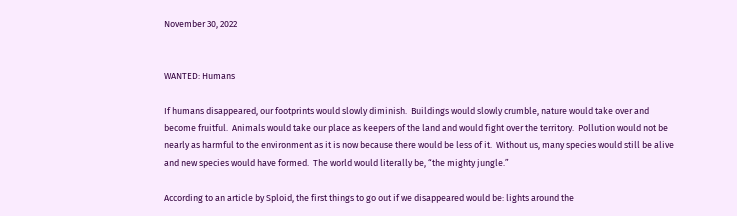November 30, 2022


WANTED: Humans

If humans disappeared, our footprints would slowly diminish.  Buildings would slowly crumble, nature would take over and become fruitful.  Animals would take our place as keepers of the land and would fight over the territory.  Pollution would not be nearly as harmful to the environment as it is now because there would be less of it.  Without us, many species would still be alive and new species would have formed.  The world would literally be, “the mighty jungle.”

According to an article by Sploid, the first things to go out if we disappeared would be: lights around the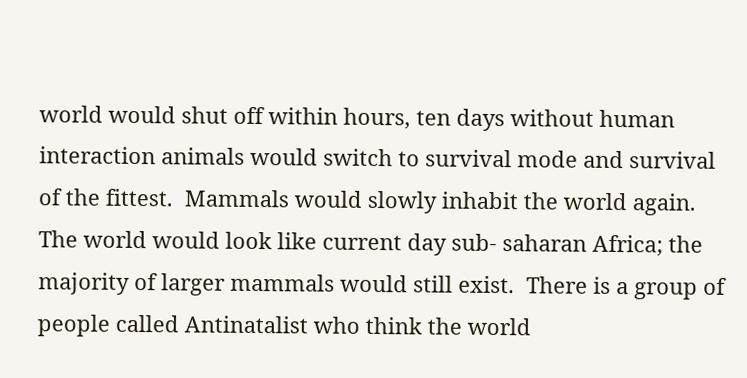world would shut off within hours, ten days without human interaction animals would switch to survival mode and survival of the fittest.  Mammals would slowly inhabit the world again.  The world would look like current day sub- saharan Africa; the majority of larger mammals would still exist.  There is a group of people called Antinatalist who think the world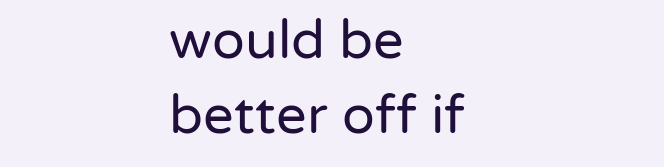would be better off if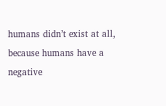humans didn’t exist at all, because humans have a negative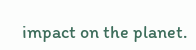impact on the planet.